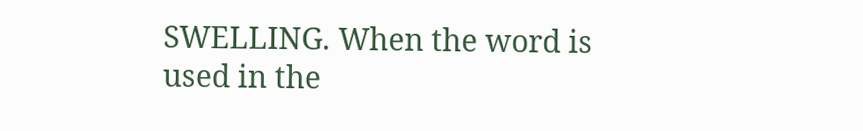SWELLING. When the word is used in the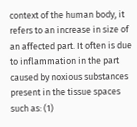context of the human body, it refers to an increase in size of an affected part. It often is due to inflammation in the part caused by noxious substances present in the tissue spaces such as: (1)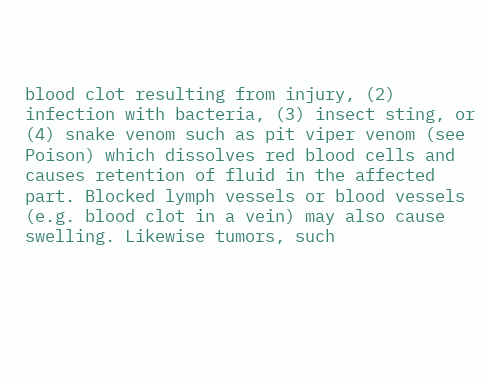blood clot resulting from injury, (2) infection with bacteria, (3) insect sting, or (4) snake venom such as pit viper venom (see Poison) which dissolves red blood cells and causes retention of fluid in the affected part. Blocked lymph vessels or blood vessels (e.g. blood clot in a vein) may also cause swelling. Likewise tumors, such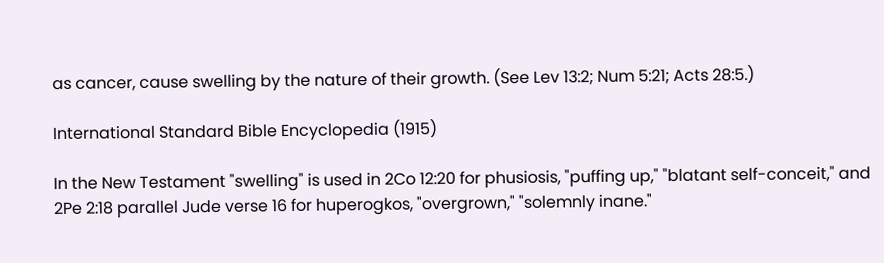as cancer, cause swelling by the nature of their growth. (See Lev 13:2; Num 5:21; Acts 28:5.)

International Standard Bible Encyclopedia (1915)

In the New Testament "swelling" is used in 2Co 12:20 for phusiosis, "puffing up," "blatant self-conceit," and 2Pe 2:18 parallel Jude verse 16 for huperogkos, "overgrown," "solemnly inane."